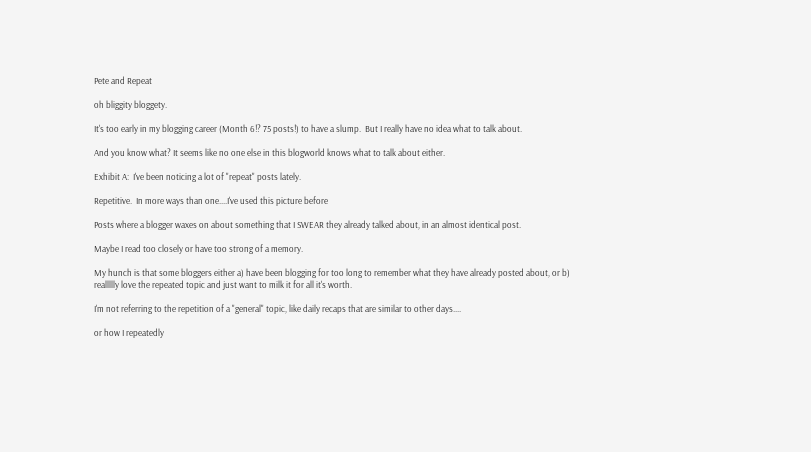Pete and Repeat

oh bliggity bloggety.

It's too early in my blogging career (Month 6!? 75 posts!) to have a slump.  But I really have no idea what to talk about.

And you know what? It seems like no one else in this blogworld knows what to talk about either.

Exhibit A:  I've been noticing a lot of "repeat" posts lately.

Repetitive.  In more ways than one....I've used this picture before

Posts where a blogger waxes on about something that I SWEAR they already talked about, in an almost identical post.

Maybe I read too closely or have too strong of a memory.

My hunch is that some bloggers either a) have been blogging for too long to remember what they have already posted about, or b) reallllly love the repeated topic and just want to milk it for all it's worth.

I'm not referring to the repetition of a "general" topic, like daily recaps that are similar to other days....

or how I repeatedly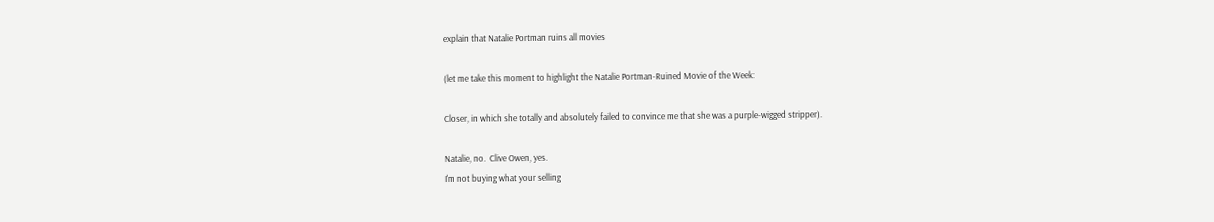explain that Natalie Portman ruins all movies

(let me take this moment to highlight the Natalie Portman-Ruined Movie of the Week:

Closer, in which she totally and absolutely failed to convince me that she was a purple-wigged stripper).

Natalie, no.  Clive Owen, yes.
I'm not buying what your selling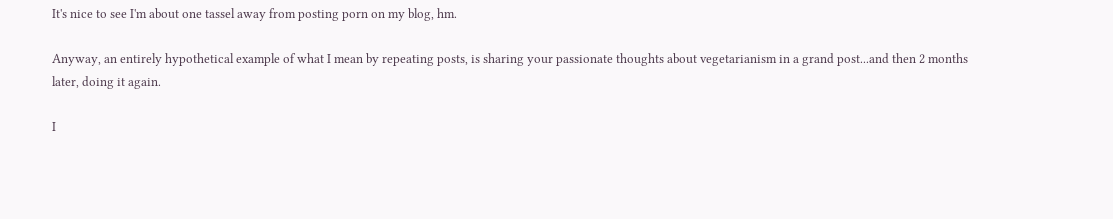It's nice to see I'm about one tassel away from posting porn on my blog, hm.

Anyway, an entirely hypothetical example of what I mean by repeating posts, is sharing your passionate thoughts about vegetarianism in a grand post...and then 2 months later, doing it again.

I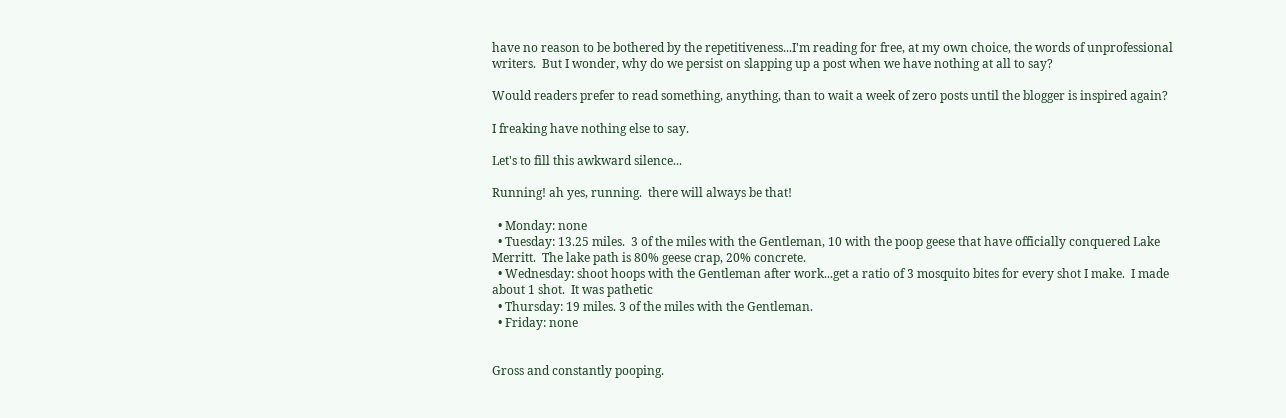have no reason to be bothered by the repetitiveness...I'm reading for free, at my own choice, the words of unprofessional writers.  But I wonder, why do we persist on slapping up a post when we have nothing at all to say?

Would readers prefer to read something, anything, than to wait a week of zero posts until the blogger is inspired again?

I freaking have nothing else to say.

Let's to fill this awkward silence...

Running! ah yes, running.  there will always be that!

  • Monday: none
  • Tuesday: 13.25 miles.  3 of the miles with the Gentleman, 10 with the poop geese that have officially conquered Lake Merritt.  The lake path is 80% geese crap, 20% concrete.
  • Wednesday: shoot hoops with the Gentleman after work...get a ratio of 3 mosquito bites for every shot I make.  I made about 1 shot.  It was pathetic
  • Thursday: 19 miles. 3 of the miles with the Gentleman.
  • Friday: none


Gross and constantly pooping.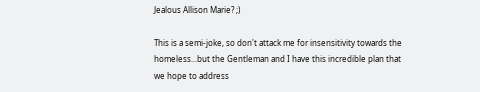Jealous Allison Marie? ;)

This is a semi-joke, so don't attack me for insensitivity towards the homeless...but the Gentleman and I have this incredible plan that we hope to address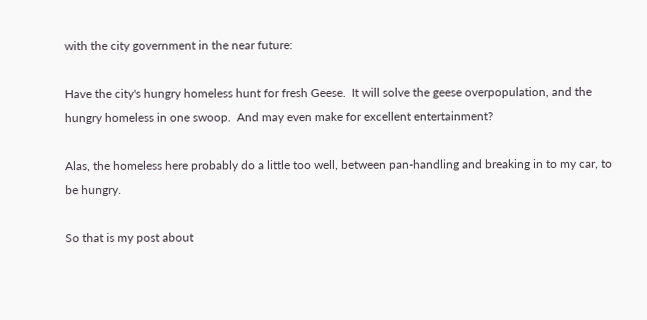with the city government in the near future:

Have the city's hungry homeless hunt for fresh Geese.  It will solve the geese overpopulation, and the hungry homeless in one swoop.  And may even make for excellent entertainment?

Alas, the homeless here probably do a little too well, between pan-handling and breaking in to my car, to be hungry.

So that is my post about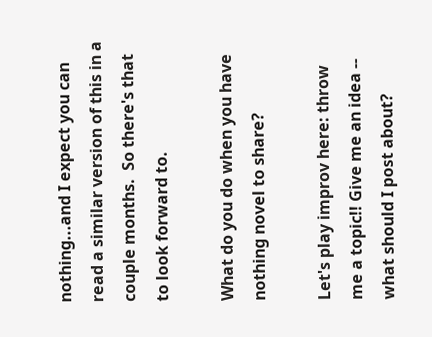nothing...and I expect you can read a similar version of this in a couple months.  So there's that to look forward to.

What do you do when you have nothing novel to share?

Let's play improv here: throw me a topic!! Give me an idea -- what should I post about?